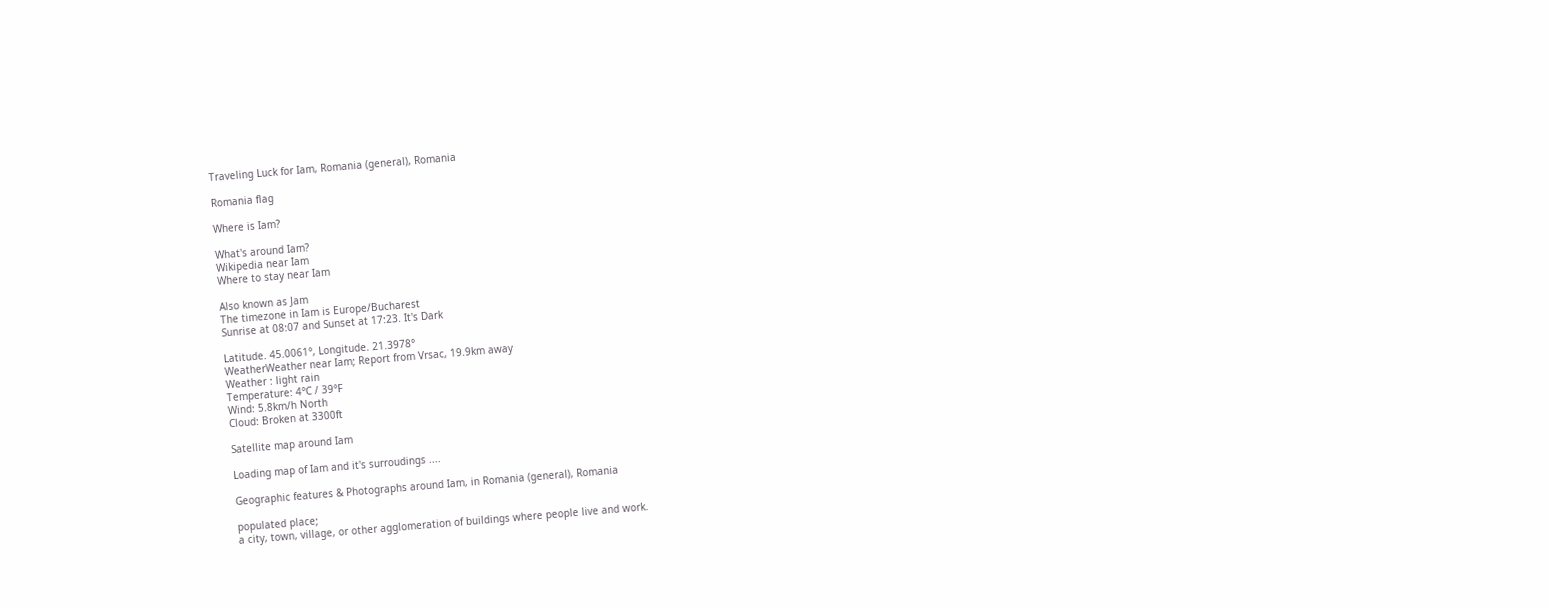Traveling Luck for Iam, Romania (general), Romania

Romania flag

Where is Iam?

What's around Iam?
Wikipedia near Iam
Where to stay near Iam

Also known as Jam
The timezone in Iam is Europe/Bucharest
Sunrise at 08:07 and Sunset at 17:23. It's Dark

Latitude. 45.0061°, Longitude. 21.3978°
WeatherWeather near Iam; Report from Vrsac, 19.9km away
Weather : light rain
Temperature: 4°C / 39°F
Wind: 5.8km/h North
Cloud: Broken at 3300ft

Satellite map around Iam

Loading map of Iam and it's surroudings ....

Geographic features & Photographs around Iam, in Romania (general), Romania

populated place;
a city, town, village, or other agglomeration of buildings where people live and work.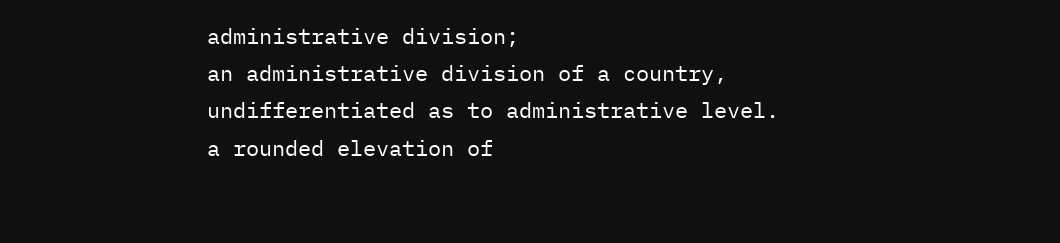administrative division;
an administrative division of a country, undifferentiated as to administrative level.
a rounded elevation of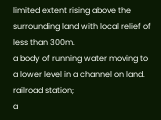limited extent rising above the surrounding land with local relief of less than 300m.
a body of running water moving to a lower level in a channel on land.
railroad station;
a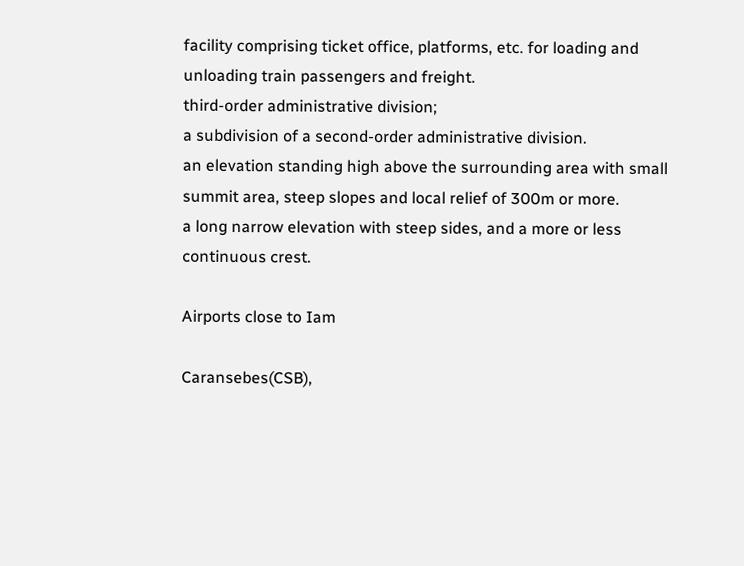facility comprising ticket office, platforms, etc. for loading and unloading train passengers and freight.
third-order administrative division;
a subdivision of a second-order administrative division.
an elevation standing high above the surrounding area with small summit area, steep slopes and local relief of 300m or more.
a long narrow elevation with steep sides, and a more or less continuous crest.

Airports close to Iam

Caransebes(CSB),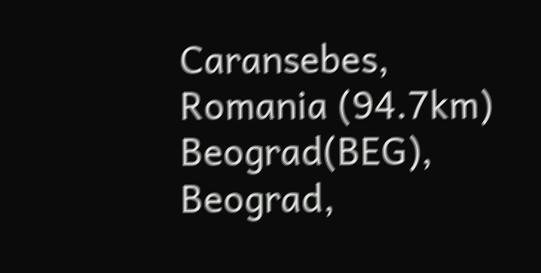Caransebes, Romania (94.7km)
Beograd(BEG), Beograd,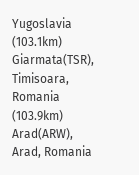Yugoslavia (103.1km)
Giarmata(TSR), Timisoara, Romania (103.9km)
Arad(ARW), Arad, Romania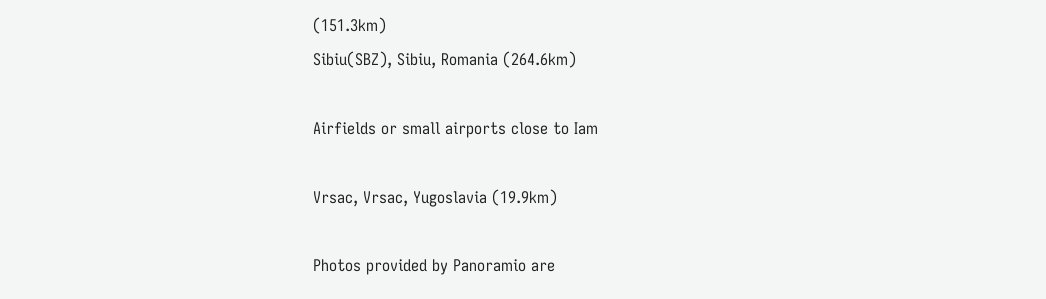(151.3km)
Sibiu(SBZ), Sibiu, Romania (264.6km)

Airfields or small airports close to Iam

Vrsac, Vrsac, Yugoslavia (19.9km)

Photos provided by Panoramio are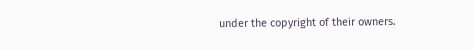under the copyright of their owners.